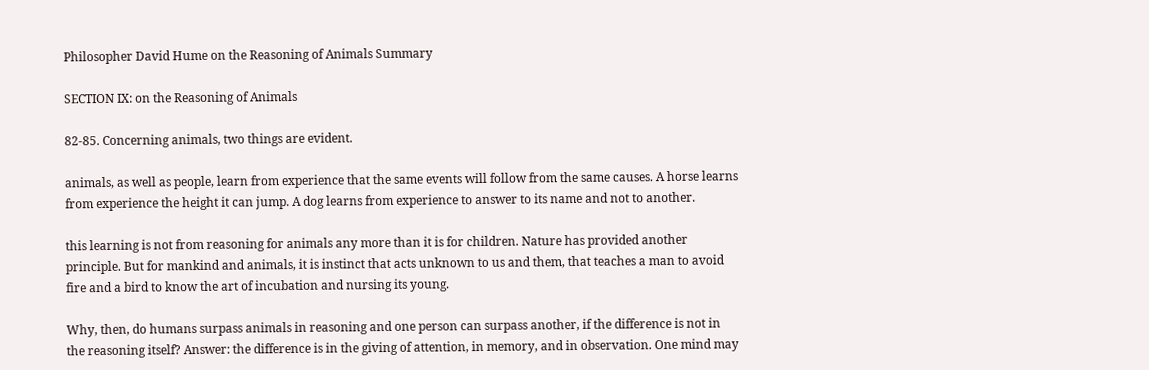Philosopher David Hume on the Reasoning of Animals Summary

SECTION IX: on the Reasoning of Animals

82-85. Concerning animals, two things are evident.

animals, as well as people, learn from experience that the same events will follow from the same causes. A horse learns from experience the height it can jump. A dog learns from experience to answer to its name and not to another.

this learning is not from reasoning for animals any more than it is for children. Nature has provided another principle. But for mankind and animals, it is instinct that acts unknown to us and them, that teaches a man to avoid fire and a bird to know the art of incubation and nursing its young.

Why, then, do humans surpass animals in reasoning and one person can surpass another, if the difference is not in the reasoning itself? Answer: the difference is in the giving of attention, in memory, and in observation. One mind may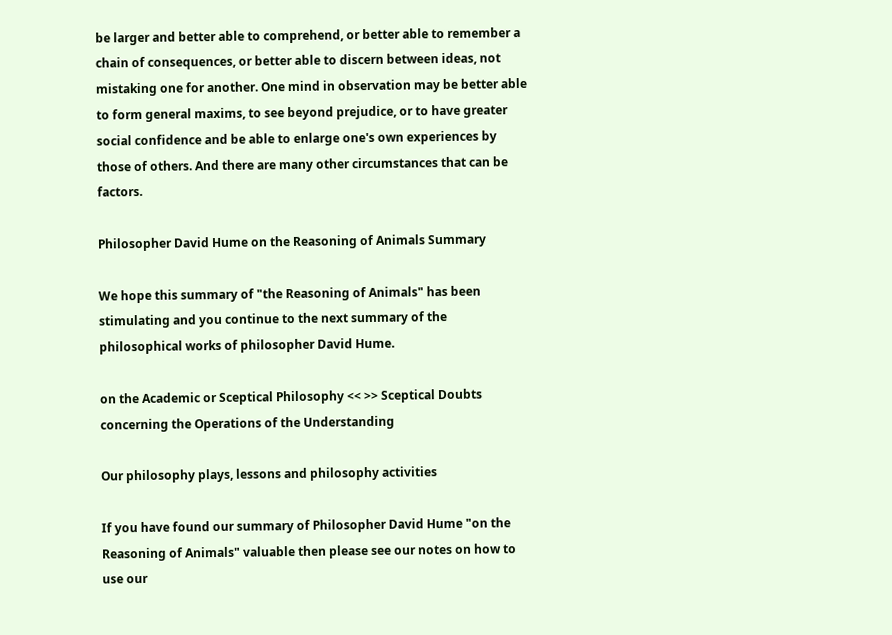be larger and better able to comprehend, or better able to remember a chain of consequences, or better able to discern between ideas, not mistaking one for another. One mind in observation may be better able to form general maxims, to see beyond prejudice, or to have greater social confidence and be able to enlarge one's own experiences by those of others. And there are many other circumstances that can be factors.

Philosopher David Hume on the Reasoning of Animals Summary

We hope this summary of "the Reasoning of Animals" has been stimulating and you continue to the next summary of the philosophical works of philosopher David Hume.

on the Academic or Sceptical Philosophy << >> Sceptical Doubts concerning the Operations of the Understanding

Our philosophy plays, lessons and philosophy activities

If you have found our summary of Philosopher David Hume "on the Reasoning of Animals" valuable then please see our notes on how to use our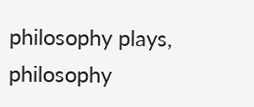philosophy plays, philosophy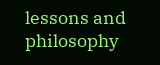lessons and philosophy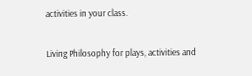activities in your class.

Living Philosophy for plays, activities and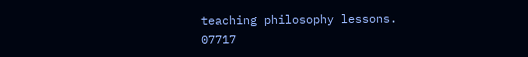teaching philosophy lessons.
07717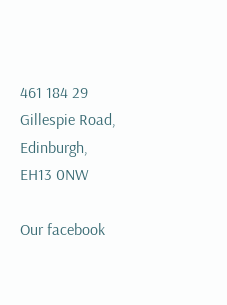461 184 29 Gillespie Road, Edinburgh, EH13 0NW

Our facebook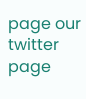page our twitter page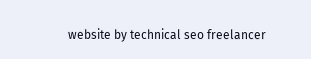website by technical seo freelancer